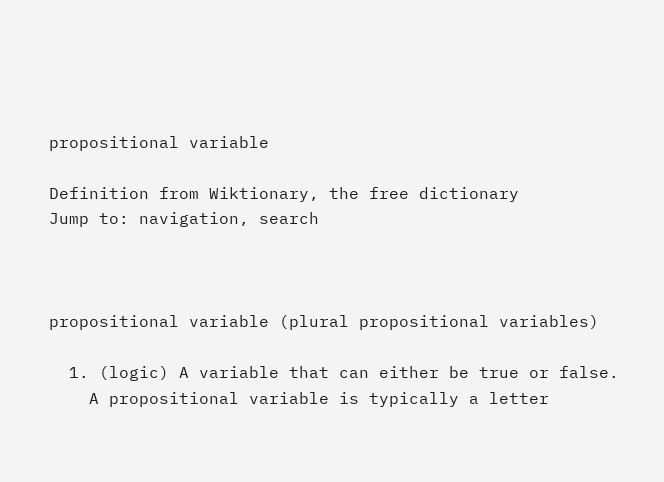propositional variable

Definition from Wiktionary, the free dictionary
Jump to: navigation, search



propositional variable (plural propositional variables)

  1. (logic) A variable that can either be true or false.
    A propositional variable is typically a letter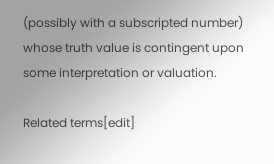(possibly with a subscripted number) whose truth value is contingent upon some interpretation or valuation.

Related terms[edit]